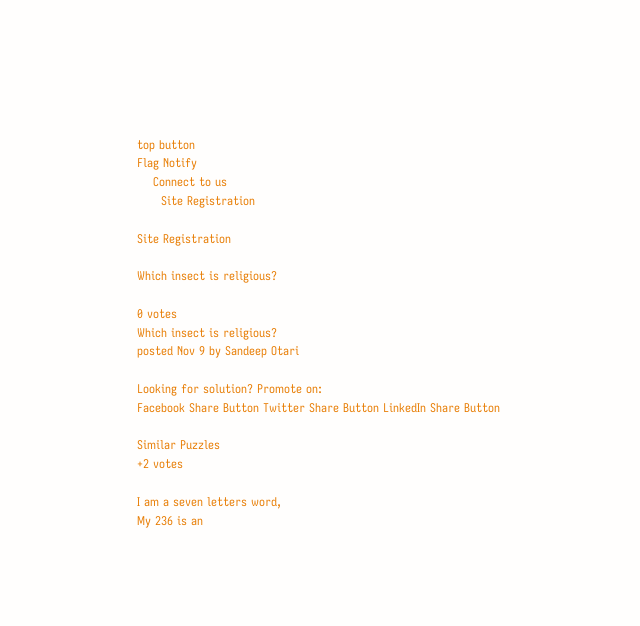top button
Flag Notify
    Connect to us
      Site Registration

Site Registration

Which insect is religious?

0 votes
Which insect is religious?
posted Nov 9 by Sandeep Otari

Looking for solution? Promote on:
Facebook Share Button Twitter Share Button LinkedIn Share Button

Similar Puzzles
+2 votes

I am a seven letters word,
My 236 is an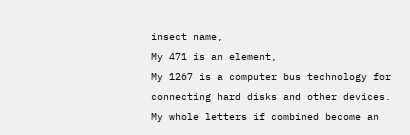insect name,
My 471 is an element,
My 1267 is a computer bus technology for connecting hard disks and other devices.
My whole letters if combined become an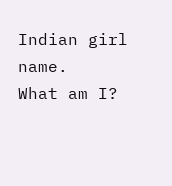Indian girl name.
What am I?